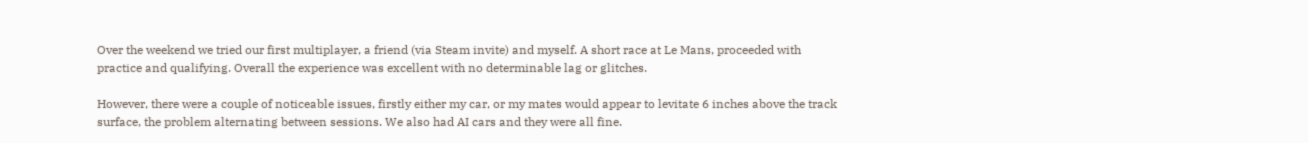Over the weekend we tried our first multiplayer, a friend (via Steam invite) and myself. A short race at Le Mans, proceeded with practice and qualifying. Overall the experience was excellent with no determinable lag or glitches.

However, there were a couple of noticeable issues, firstly either my car, or my mates would appear to levitate 6 inches above the track surface, the problem alternating between sessions. We also had AI cars and they were all fine.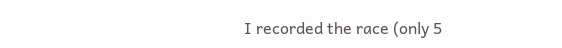I recorded the race (only 5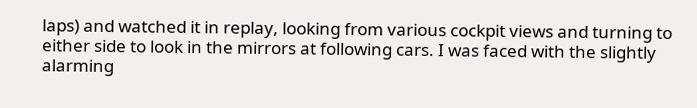laps) and watched it in replay, looking from various cockpit views and turning to either side to look in the mirrors at following cars. I was faced with the slightly alarming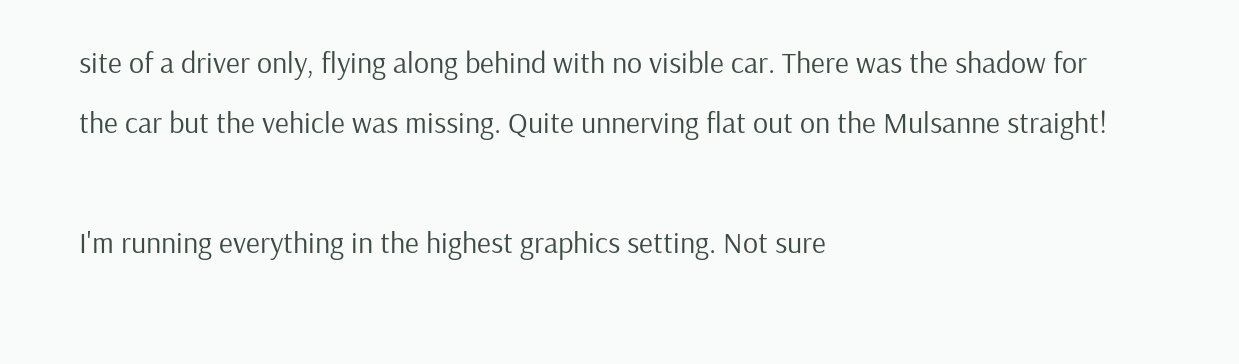site of a driver only, flying along behind with no visible car. There was the shadow for the car but the vehicle was missing. Quite unnerving flat out on the Mulsanne straight!

I'm running everything in the highest graphics setting. Not sure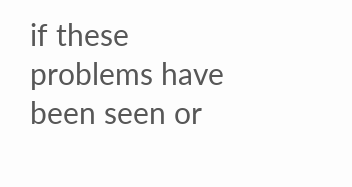if these problems have been seen or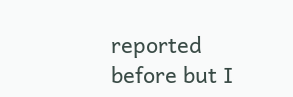reported before but I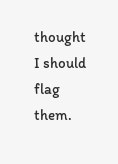thought I should flag them.